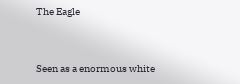The Eagle


Seen as a enormous white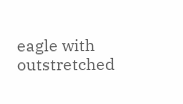eagle with outstretched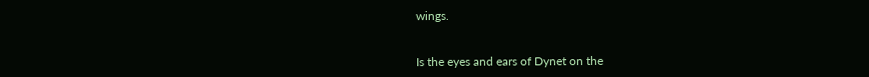wings.


Is the eyes and ears of Dynet on the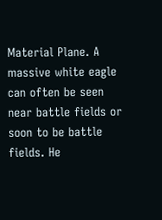Material Plane. A massive white eagle can often be seen near battle fields or soon to be battle fields. He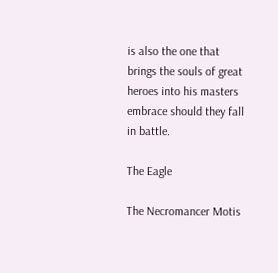is also the one that brings the souls of great heroes into his masters embrace should they fall in battle.

The Eagle

The Necromancer Motis